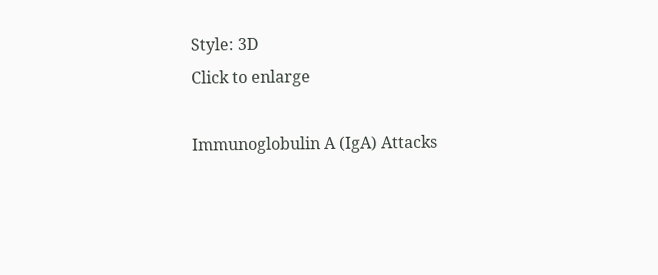Style: 3D
Click to enlarge

Immunoglobulin A (IgA) Attacks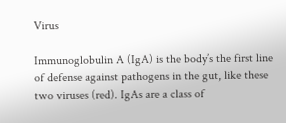Virus

Immunoglobulin A (IgA) is the body’s the first line of defense against pathogens in the gut, like these two viruses (red). IgAs are a class of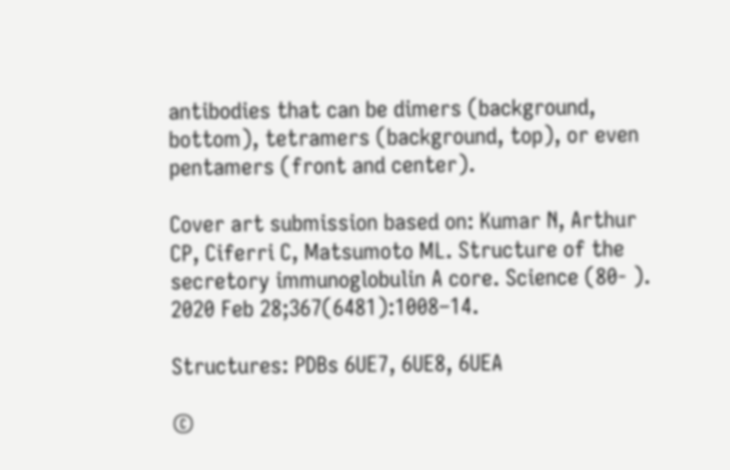antibodies that can be dimers (background, bottom), tetramers (background, top), or even pentamers (front and center).

Cover art submission based on: Kumar N, Arthur CP, Ciferri C, Matsumoto ML. Structure of the secretory immunoglobulin A core. Science (80- ). 2020 Feb 28;367(6481):1008–14.

Structures: PDBs 6UE7, 6UE8, 6UEA

©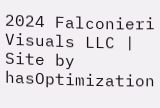2024 Falconieri Visuals LLC | Site by hasOptimization